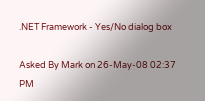.NET Framework - Yes/No dialog box

Asked By Mark on 26-May-08 02:37 PM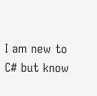I am new to C# but know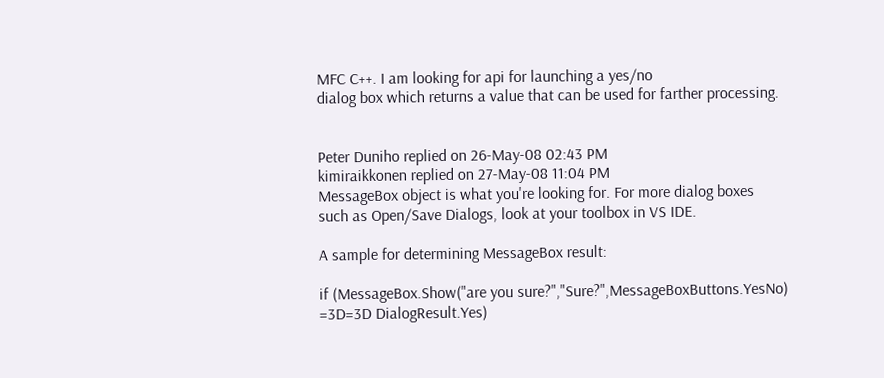MFC C++. I am looking for api for launching a yes/no
dialog box which returns a value that can be used for farther processing.


Peter Duniho replied on 26-May-08 02:43 PM
kimiraikkonen replied on 27-May-08 11:04 PM
MessageBox object is what you're looking for. For more dialog boxes
such as Open/Save Dialogs, look at your toolbox in VS IDE.

A sample for determining MessageBox result:

if (MessageBox.Show("are you sure?","Sure?",MessageBoxButtons.YesNo)
=3D=3D DialogResult.Yes)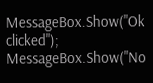MessageBox.Show("Ok clicked");
MessageBox.Show("No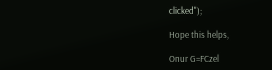clicked");

Hope this helps,

Onur G=FCzel